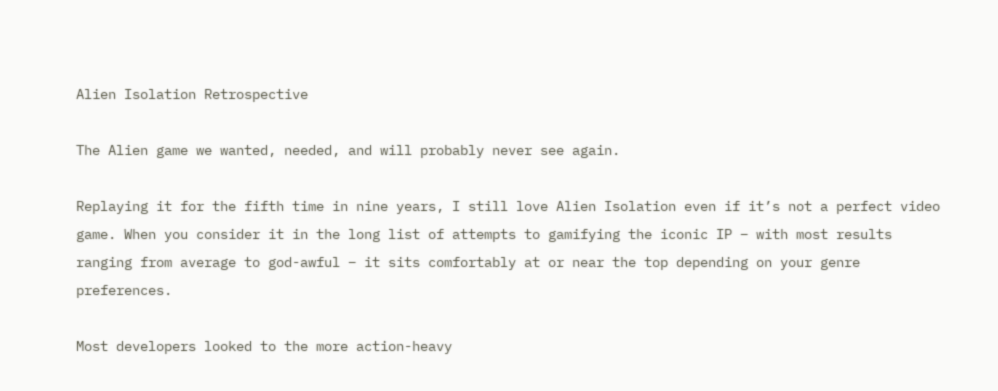Alien Isolation Retrospective

The Alien game we wanted, needed, and will probably never see again.

Replaying it for the fifth time in nine years, I still love Alien Isolation even if it’s not a perfect video game. When you consider it in the long list of attempts to gamifying the iconic IP – with most results ranging from average to god-awful – it sits comfortably at or near the top depending on your genre preferences.

Most developers looked to the more action-heavy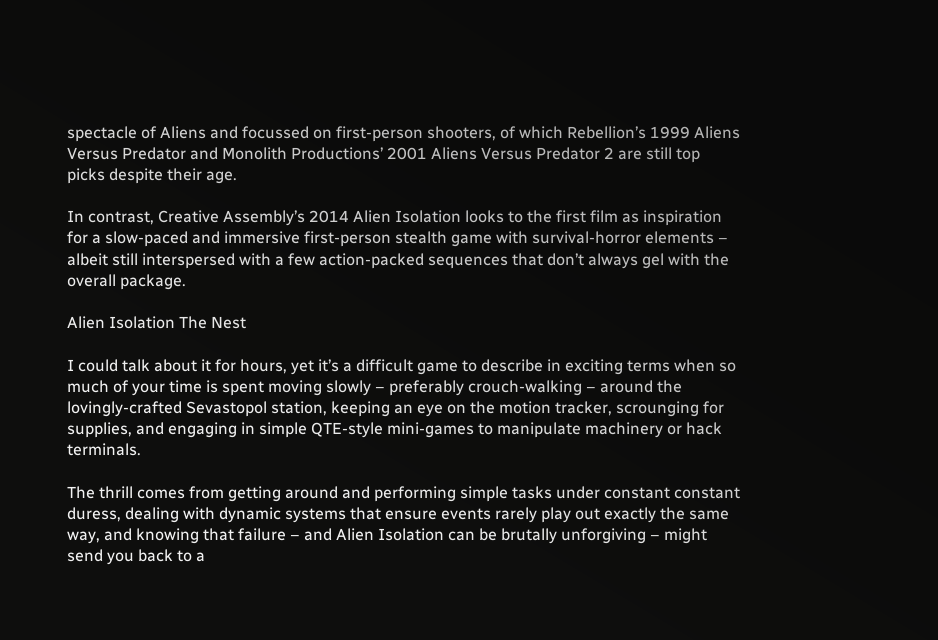spectacle of Aliens and focussed on first-person shooters, of which Rebellion’s 1999 Aliens Versus Predator and Monolith Productions’ 2001 Aliens Versus Predator 2 are still top picks despite their age.

In contrast, Creative Assembly’s 2014 Alien Isolation looks to the first film as inspiration for a slow-paced and immersive first-person stealth game with survival-horror elements – albeit still interspersed with a few action-packed sequences that don’t always gel with the overall package.

Alien Isolation The Nest

I could talk about it for hours, yet it’s a difficult game to describe in exciting terms when so much of your time is spent moving slowly – preferably crouch-walking – around the lovingly-crafted Sevastopol station, keeping an eye on the motion tracker, scrounging for supplies, and engaging in simple QTE-style mini-games to manipulate machinery or hack terminals.

The thrill comes from getting around and performing simple tasks under constant constant duress, dealing with dynamic systems that ensure events rarely play out exactly the same way, and knowing that failure – and Alien Isolation can be brutally unforgiving – might send you back to a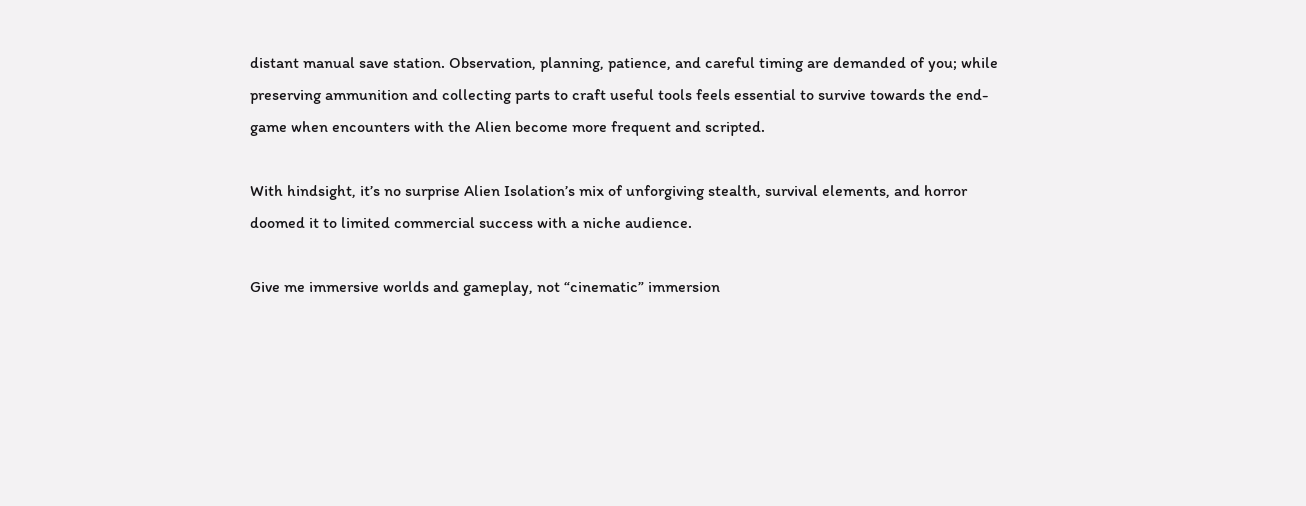distant manual save station. Observation, planning, patience, and careful timing are demanded of you; while preserving ammunition and collecting parts to craft useful tools feels essential to survive towards the end-game when encounters with the Alien become more frequent and scripted.

With hindsight, it’s no surprise Alien Isolation’s mix of unforgiving stealth, survival elements, and horror doomed it to limited commercial success with a niche audience.

Give me immersive worlds and gameplay, not “cinematic” immersion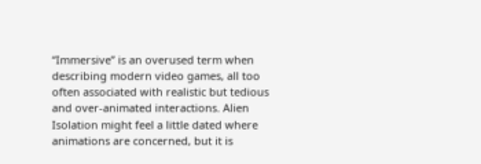“Immersive” is an overused term when describing modern video games, all too often associated with realistic but tedious and over-animated interactions. Alien Isolation might feel a little dated where animations are concerned, but it is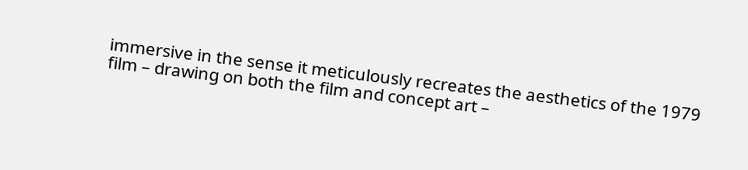immersive in the sense it meticulously recreates the aesthetics of the 1979 film – drawing on both the film and concept art –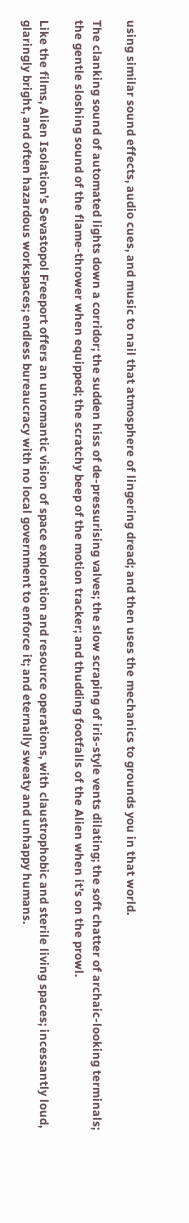using similar sound effects, audio cues, and music to nail that atmosphere of lingering dread; and then uses the mechanics to grounds you in that world.

The clanking sound of automated lights down a corridor; the sudden hiss of de-pressurising valves; the slow scraping of iris-style vents dilating; the soft chatter of archaic-looking terminals; the gentle sloshing sound of the flame-thrower when equipped; the scratchy beep of the motion tracker; and thudding footfalls of the Alien when it’s on the prowl.

Like the films, Alien Isolation’s Sevastopol Freeport offers an unromantic vision of space exploration and resource operations, with claustrophobic and sterile living spaces; incessantly loud, glaringly bright, and often hazardous workspaces; endless bureaucracy with no local government to enforce it; and eternally sweaty and unhappy humans.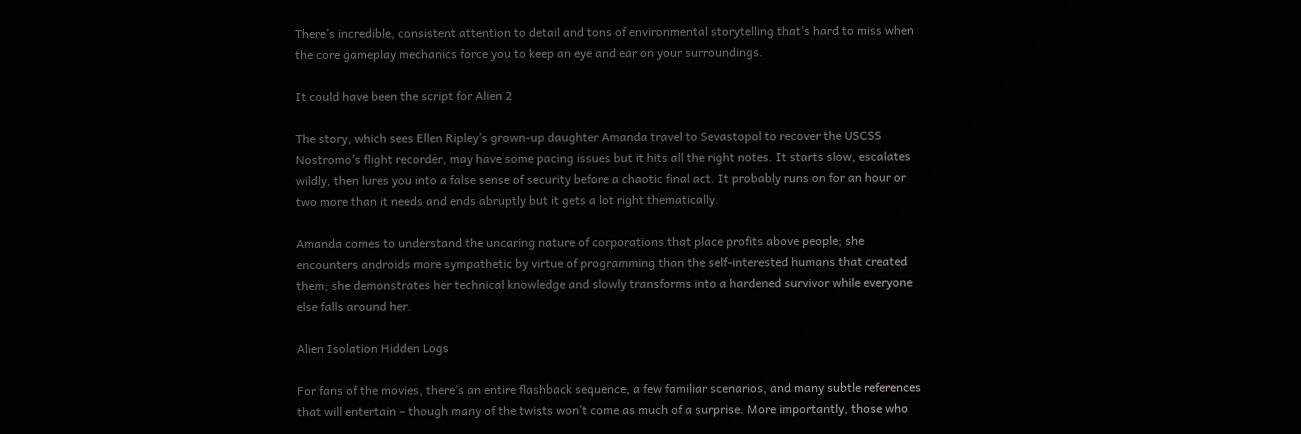There’s incredible, consistent attention to detail and tons of environmental storytelling that’s hard to miss when the core gameplay mechanics force you to keep an eye and ear on your surroundings.

It could have been the script for Alien 2

The story, which sees Ellen Ripley’s grown-up daughter Amanda travel to Sevastopol to recover the USCSS Nostromo’s flight recorder, may have some pacing issues but it hits all the right notes. It starts slow, escalates wildly, then lures you into a false sense of security before a chaotic final act. It probably runs on for an hour or two more than it needs and ends abruptly but it gets a lot right thematically.

Amanda comes to understand the uncaring nature of corporations that place profits above people; she encounters androids more sympathetic by virtue of programming than the self-interested humans that created them; she demonstrates her technical knowledge and slowly transforms into a hardened survivor while everyone else falls around her.

Alien Isolation Hidden Logs

For fans of the movies, there’s an entire flashback sequence, a few familiar scenarios, and many subtle references that will entertain – though many of the twists won’t come as much of a surprise. More importantly, those who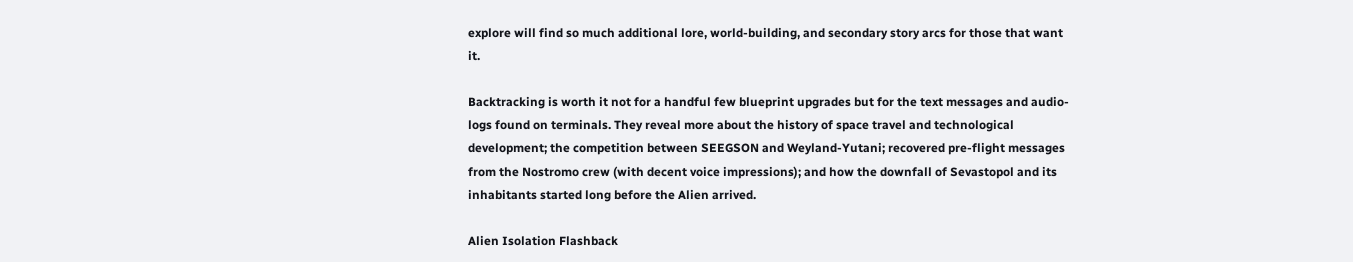explore will find so much additional lore, world-building, and secondary story arcs for those that want it.

Backtracking is worth it not for a handful few blueprint upgrades but for the text messages and audio-logs found on terminals. They reveal more about the history of space travel and technological development; the competition between SEEGSON and Weyland-Yutani; recovered pre-flight messages from the Nostromo crew (with decent voice impressions); and how the downfall of Sevastopol and its inhabitants started long before the Alien arrived.

Alien Isolation Flashback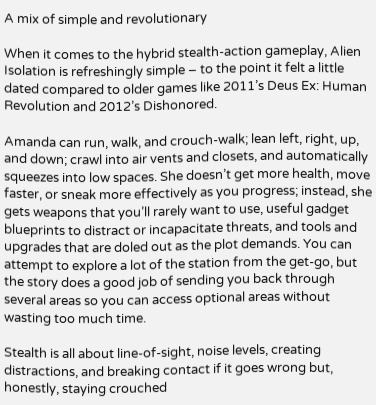A mix of simple and revolutionary

When it comes to the hybrid stealth-action gameplay, Alien Isolation is refreshingly simple – to the point it felt a little dated compared to older games like 2011’s Deus Ex: Human Revolution and 2012’s Dishonored.

Amanda can run, walk, and crouch-walk; lean left, right, up, and down; crawl into air vents and closets, and automatically squeezes into low spaces. She doesn’t get more health, move faster, or sneak more effectively as you progress; instead, she gets weapons that you’ll rarely want to use, useful gadget blueprints to distract or incapacitate threats, and tools and upgrades that are doled out as the plot demands. You can attempt to explore a lot of the station from the get-go, but the story does a good job of sending you back through several areas so you can access optional areas without wasting too much time.

Stealth is all about line-of-sight, noise levels, creating distractions, and breaking contact if it goes wrong but, honestly, staying crouched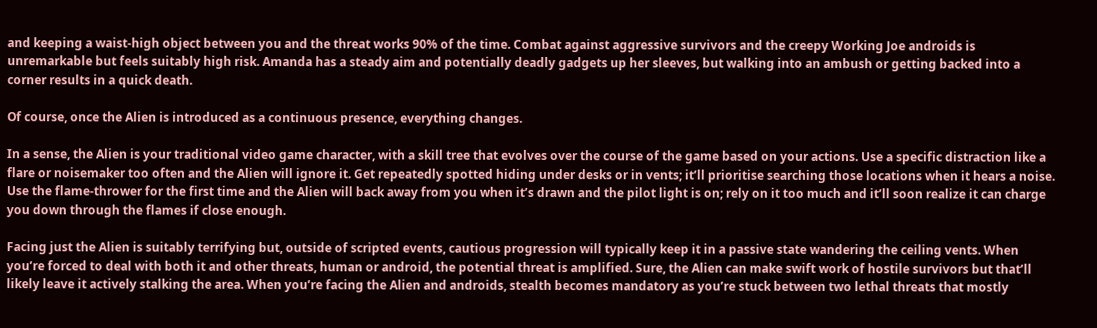and keeping a waist-high object between you and the threat works 90% of the time. Combat against aggressive survivors and the creepy Working Joe androids is unremarkable but feels suitably high risk. Amanda has a steady aim and potentially deadly gadgets up her sleeves, but walking into an ambush or getting backed into a corner results in a quick death.

Of course, once the Alien is introduced as a continuous presence, everything changes.

In a sense, the Alien is your traditional video game character, with a skill tree that evolves over the course of the game based on your actions. Use a specific distraction like a flare or noisemaker too often and the Alien will ignore it. Get repeatedly spotted hiding under desks or in vents; it’ll prioritise searching those locations when it hears a noise. Use the flame-thrower for the first time and the Alien will back away from you when it’s drawn and the pilot light is on; rely on it too much and it’ll soon realize it can charge you down through the flames if close enough.

Facing just the Alien is suitably terrifying but, outside of scripted events, cautious progression will typically keep it in a passive state wandering the ceiling vents. When you’re forced to deal with both it and other threats, human or android, the potential threat is amplified. Sure, the Alien can make swift work of hostile survivors but that’ll likely leave it actively stalking the area. When you’re facing the Alien and androids, stealth becomes mandatory as you’re stuck between two lethal threats that mostly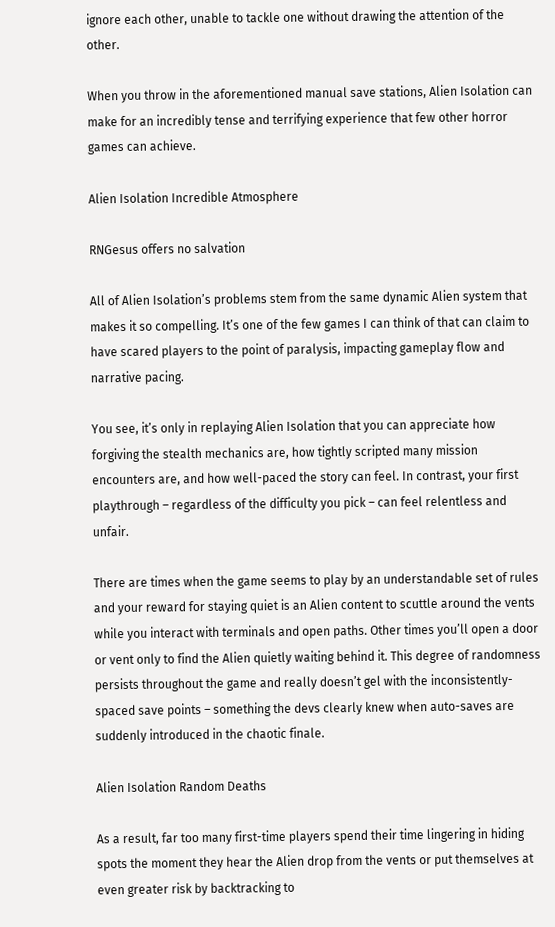ignore each other, unable to tackle one without drawing the attention of the other.

When you throw in the aforementioned manual save stations, Alien Isolation can make for an incredibly tense and terrifying experience that few other horror games can achieve.

Alien Isolation Incredible Atmosphere

RNGesus offers no salvation

All of Alien Isolation’s problems stem from the same dynamic Alien system that makes it so compelling. It’s one of the few games I can think of that can claim to have scared players to the point of paralysis, impacting gameplay flow and narrative pacing.

You see, it’s only in replaying Alien Isolation that you can appreciate how forgiving the stealth mechanics are, how tightly scripted many mission encounters are, and how well-paced the story can feel. In contrast, your first playthrough – regardless of the difficulty you pick – can feel relentless and unfair.

There are times when the game seems to play by an understandable set of rules and your reward for staying quiet is an Alien content to scuttle around the vents while you interact with terminals and open paths. Other times you’ll open a door or vent only to find the Alien quietly waiting behind it. This degree of randomness persists throughout the game and really doesn’t gel with the inconsistently-spaced save points – something the devs clearly knew when auto-saves are suddenly introduced in the chaotic finale.

Alien Isolation Random Deaths

As a result, far too many first-time players spend their time lingering in hiding spots the moment they hear the Alien drop from the vents or put themselves at even greater risk by backtracking to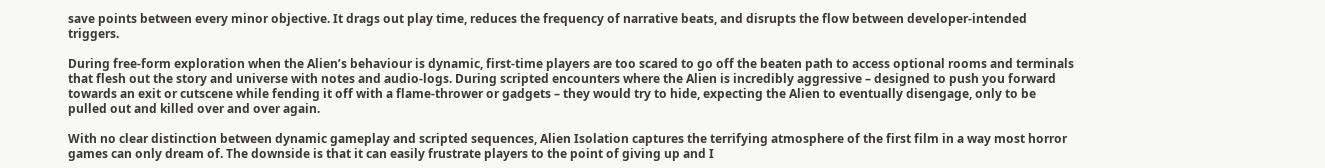save points between every minor objective. It drags out play time, reduces the frequency of narrative beats, and disrupts the flow between developer-intended triggers.

During free-form exploration when the Alien’s behaviour is dynamic, first-time players are too scared to go off the beaten path to access optional rooms and terminals that flesh out the story and universe with notes and audio-logs. During scripted encounters where the Alien is incredibly aggressive – designed to push you forward towards an exit or cutscene while fending it off with a flame-thrower or gadgets – they would try to hide, expecting the Alien to eventually disengage, only to be pulled out and killed over and over again.

With no clear distinction between dynamic gameplay and scripted sequences, Alien Isolation captures the terrifying atmosphere of the first film in a way most horror games can only dream of. The downside is that it can easily frustrate players to the point of giving up and I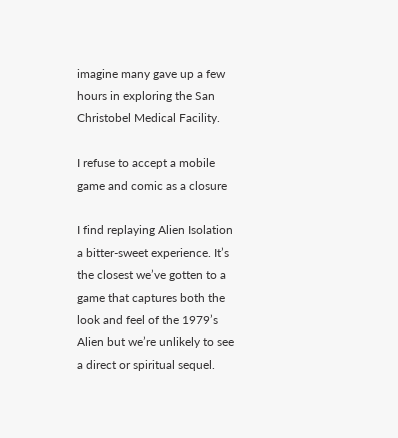imagine many gave up a few hours in exploring the San Christobel Medical Facility.

I refuse to accept a mobile game and comic as a closure

I find replaying Alien Isolation a bitter-sweet experience. It’s the closest we’ve gotten to a game that captures both the look and feel of the 1979’s Alien but we’re unlikely to see a direct or spiritual sequel.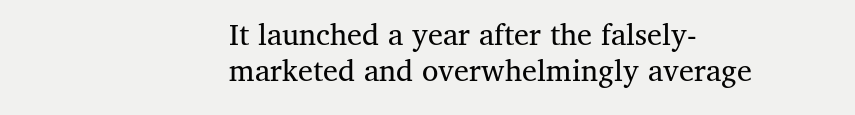It launched a year after the falsely-marketed and overwhelmingly average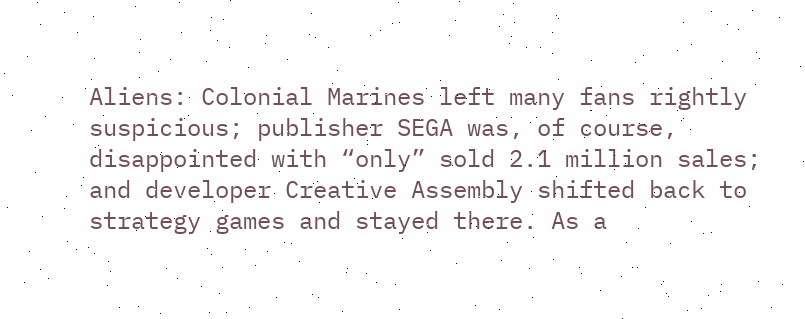Aliens: Colonial Marines left many fans rightly suspicious; publisher SEGA was, of course, disappointed with “only” sold 2.1 million sales; and developer Creative Assembly shifted back to strategy games and stayed there. As a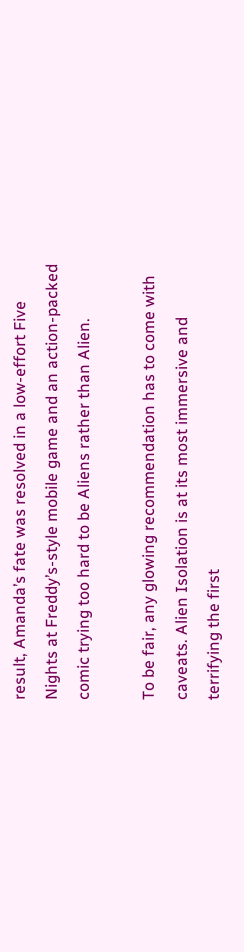result, Amanda’s fate was resolved in a low-effort Five Nights at Freddy’s-style mobile game and an action-packed comic trying too hard to be Aliens rather than Alien.

To be fair, any glowing recommendation has to come with caveats. Alien Isolation is at its most immersive and terrifying the first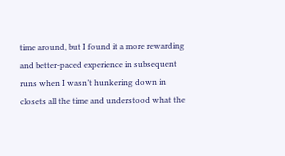time around, but I found it a more rewarding and better-paced experience in subsequent runs when I wasn’t hunkering down in closets all the time and understood what the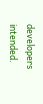developers intended.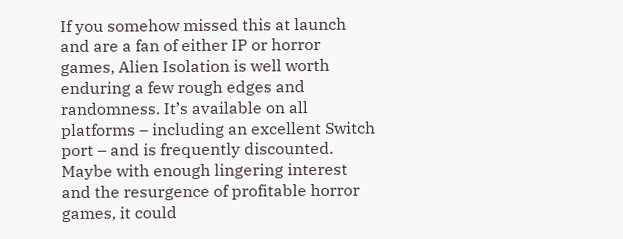If you somehow missed this at launch and are a fan of either IP or horror games, Alien Isolation is well worth enduring a few rough edges and randomness. It’s available on all platforms – including an excellent Switch port – and is frequently discounted. Maybe with enough lingering interest and the resurgence of profitable horror games, it could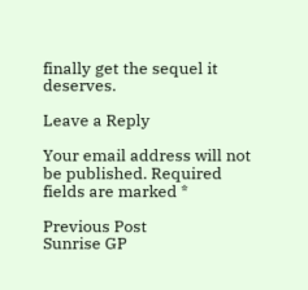finally get the sequel it deserves.

Leave a Reply

Your email address will not be published. Required fields are marked *

Previous Post
Sunrise GP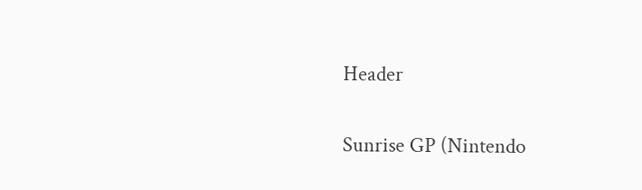Header

Sunrise GP (Nintendo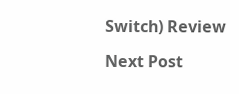Switch) Review

Next Post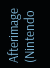Afterimage (Nintendo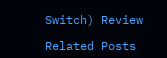Switch) Review

Related Posts